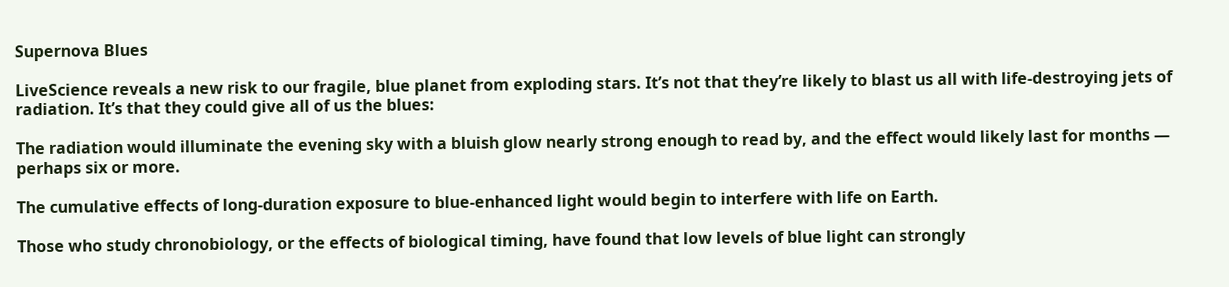Supernova Blues

LiveScience reveals a new risk to our fragile, blue planet from exploding stars. It’s not that they’re likely to blast us all with life-destroying jets of radiation. It’s that they could give all of us the blues:

The radiation would illuminate the evening sky with a bluish glow nearly strong enough to read by, and the effect would likely last for months — perhaps six or more.

The cumulative effects of long-duration exposure to blue-enhanced light would begin to interfere with life on Earth.

Those who study chronobiology, or the effects of biological timing, have found that low levels of blue light can strongly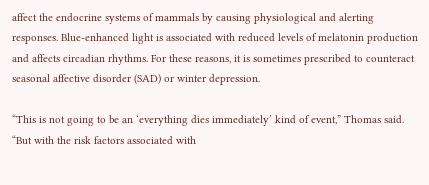affect the endocrine systems of mammals by causing physiological and alerting responses. Blue-enhanced light is associated with reduced levels of melatonin production and affects circadian rhythms. For these reasons, it is sometimes prescribed to counteract seasonal affective disorder (SAD) or winter depression.

“This is not going to be an ‘everything dies immediately’ kind of event,” Thomas said. “But with the risk factors associated with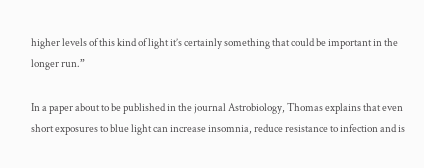higher levels of this kind of light it’s certainly something that could be important in the longer run.”

In a paper about to be published in the journal Astrobiology, Thomas explains that even short exposures to blue light can increase insomnia, reduce resistance to infection and is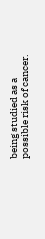being studied as a possible risk of cancer.